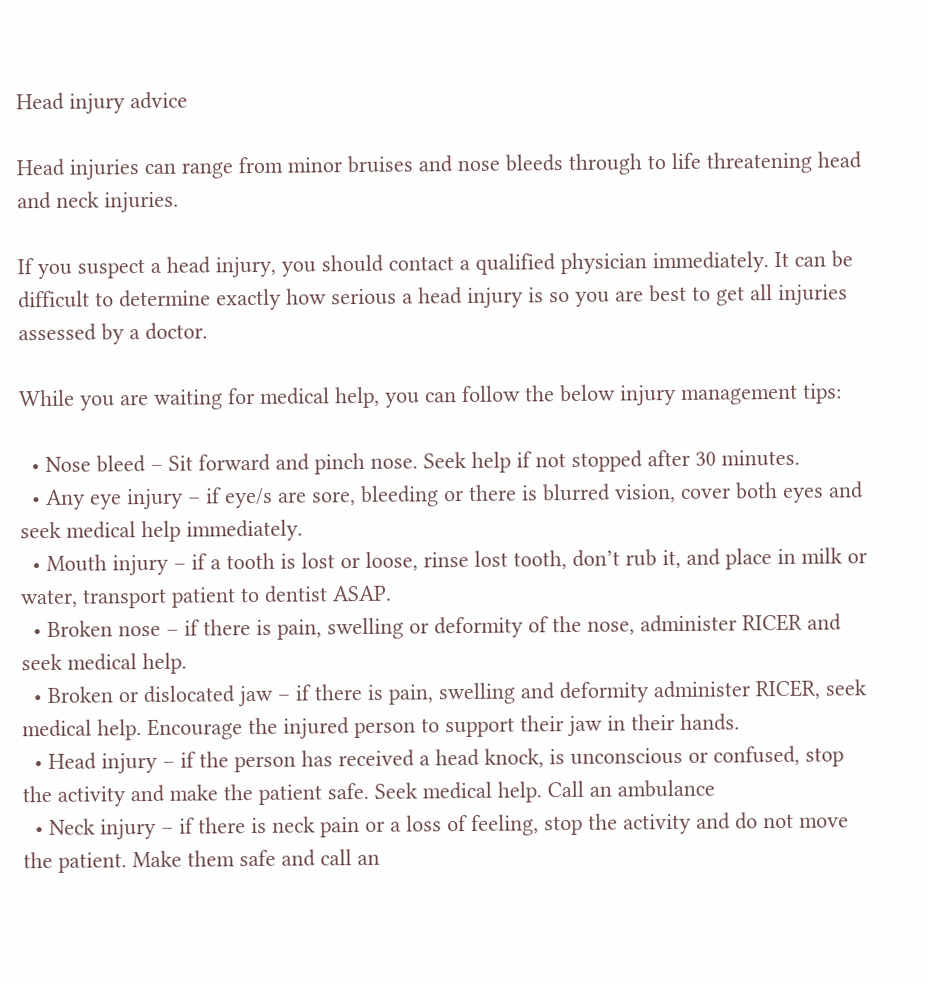Head injury advice

Head injuries can range from minor bruises and nose bleeds through to life threatening head and neck injuries.

If you suspect a head injury, you should contact a qualified physician immediately. It can be difficult to determine exactly how serious a head injury is so you are best to get all injuries assessed by a doctor.

While you are waiting for medical help, you can follow the below injury management tips:

  • Nose bleed – Sit forward and pinch nose. Seek help if not stopped after 30 minutes.
  • Any eye injury – if eye/s are sore, bleeding or there is blurred vision, cover both eyes and seek medical help immediately.
  • Mouth injury – if a tooth is lost or loose, rinse lost tooth, don’t rub it, and place in milk or water, transport patient to dentist ASAP.
  • Broken nose – if there is pain, swelling or deformity of the nose, administer RICER and seek medical help.
  • Broken or dislocated jaw – if there is pain, swelling and deformity administer RICER, seek medical help. Encourage the injured person to support their jaw in their hands.
  • Head injury – if the person has received a head knock, is unconscious or confused, stop the activity and make the patient safe. Seek medical help. Call an ambulance
  • Neck injury – if there is neck pain or a loss of feeling, stop the activity and do not move the patient. Make them safe and call an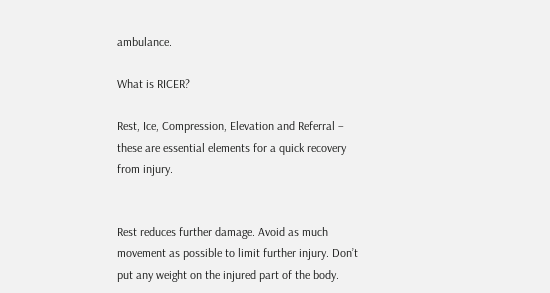ambulance.

What is RICER?

Rest, Ice, Compression, Elevation and Referral – these are essential elements for a quick recovery from injury.


Rest reduces further damage. Avoid as much movement as possible to limit further injury. Don’t put any weight on the injured part of the body.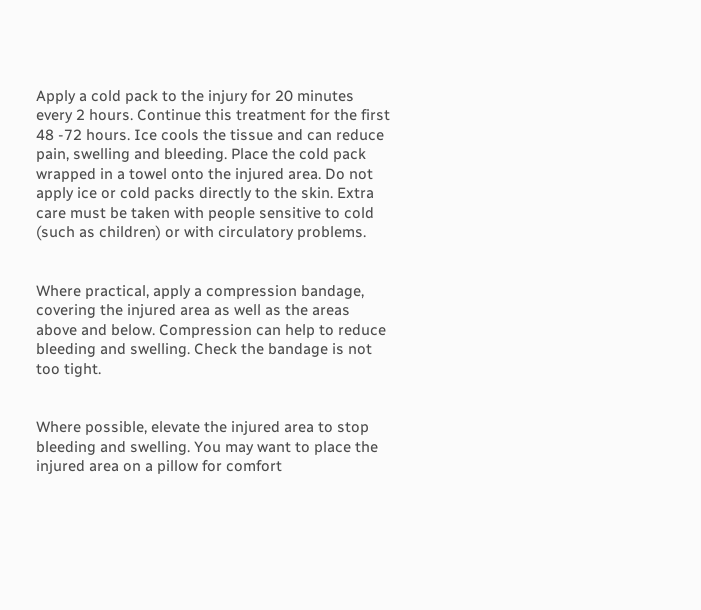Apply a cold pack to the injury for 20 minutes every 2 hours. Continue this treatment for the first 48 -72 hours. Ice cools the tissue and can reduce pain, swelling and bleeding. Place the cold pack wrapped in a towel onto the injured area. Do not apply ice or cold packs directly to the skin. Extra care must be taken with people sensitive to cold (such as children) or with circulatory problems.


Where practical, apply a compression bandage, covering the injured area as well as the areas above and below. Compression can help to reduce bleeding and swelling. Check the bandage is not too tight.


Where possible, elevate the injured area to stop bleeding and swelling. You may want to place the injured area on a pillow for comfort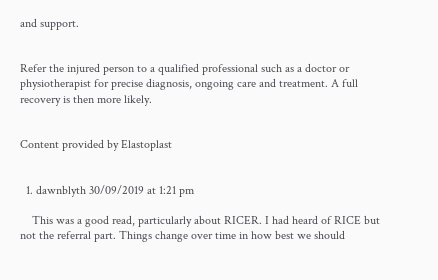and support.


Refer the injured person to a qualified professional such as a doctor or physiotherapist for precise diagnosis, ongoing care and treatment. A full recovery is then more likely.


Content provided by Elastoplast


  1. dawnblyth 30/09/2019 at 1:21 pm

    This was a good read, particularly about RICER. I had heard of RICE but not the referral part. Things change over time in how best we should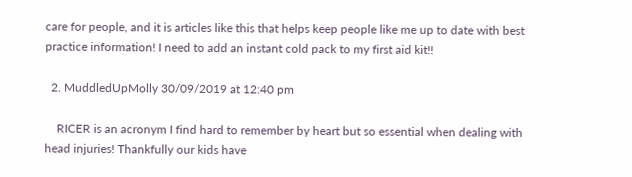care for people, and it is articles like this that helps keep people like me up to date with best practice information! I need to add an instant cold pack to my first aid kit!!

  2. MuddledUpMolly 30/09/2019 at 12:40 pm

    RICER is an acronym I find hard to remember by heart but so essential when dealing with head injuries! Thankfully our kids have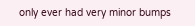only ever had very minor bumps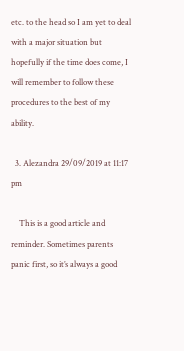etc. to the head so I am yet to deal with a major situation but hopefully if the time does come, I will remember to follow these procedures to the best of my ability.

  3. Alezandra 29/09/2019 at 11:17 pm

    This is a good article and reminder. Sometimes parents panic first, so it’s always a good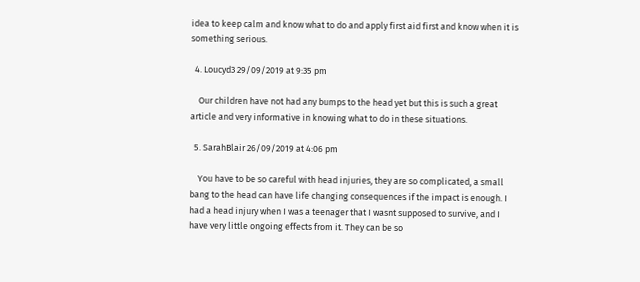idea to keep calm and know what to do and apply first aid first and know when it is something serious.

  4. Loucyd3 29/09/2019 at 9:35 pm

    Our children have not had any bumps to the head yet but this is such a great article and very informative in knowing what to do in these situations.

  5. SarahBlair 26/09/2019 at 4:06 pm

    You have to be so careful with head injuries, they are so complicated, a small bang to the head can have life changing consequences if the impact is enough. I had a head injury when I was a teenager that I wasnt supposed to survive, and I have very little ongoing effects from it. They can be so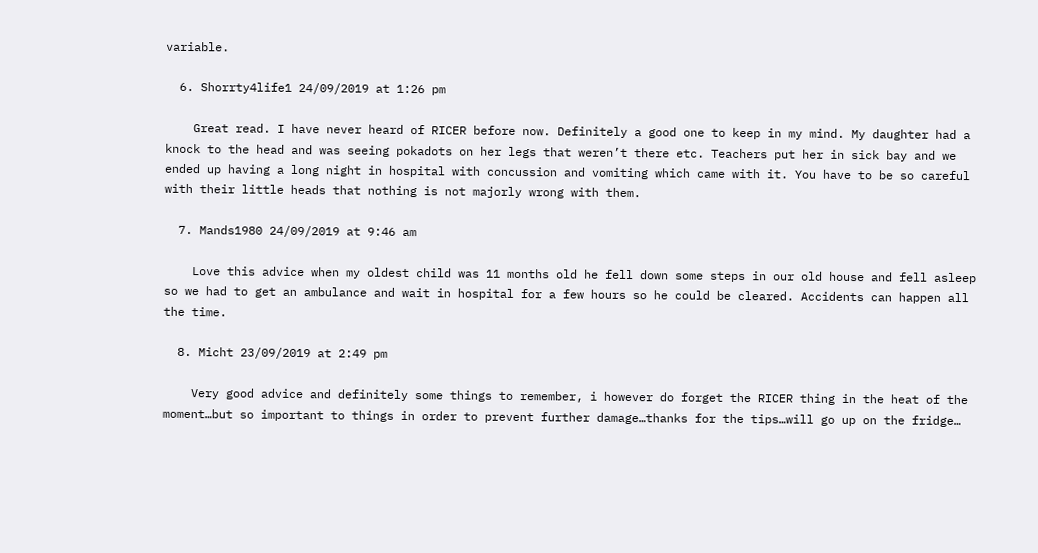variable.

  6. Shorrty4life1 24/09/2019 at 1:26 pm

    Great read. I have never heard of RICER before now. Definitely a good one to keep in my mind. My daughter had a knock to the head and was seeing pokadots on her legs that weren’t there etc. Teachers put her in sick bay and we ended up having a long night in hospital with concussion and vomiting which came with it. You have to be so careful with their little heads that nothing is not majorly wrong with them.

  7. Mands1980 24/09/2019 at 9:46 am

    Love this advice when my oldest child was 11 months old he fell down some steps in our old house and fell asleep so we had to get an ambulance and wait in hospital for a few hours so he could be cleared. Accidents can happen all the time.

  8. Micht 23/09/2019 at 2:49 pm

    Very good advice and definitely some things to remember, i however do forget the RICER thing in the heat of the moment…but so important to things in order to prevent further damage…thanks for the tips…will go up on the fridge…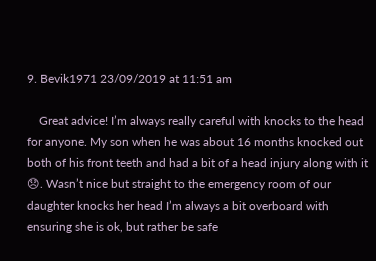9. Bevik1971 23/09/2019 at 11:51 am

    Great advice! I’m always really careful with knocks to the head for anyone. My son when he was about 16 months knocked out both of his front teeth and had a bit of a head injury along with it 😞. Wasn’t nice but straight to the emergency room of our daughter knocks her head I’m always a bit overboard with ensuring she is ok, but rather be safe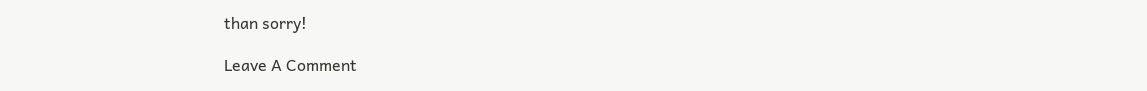than sorry!

Leave A Comment